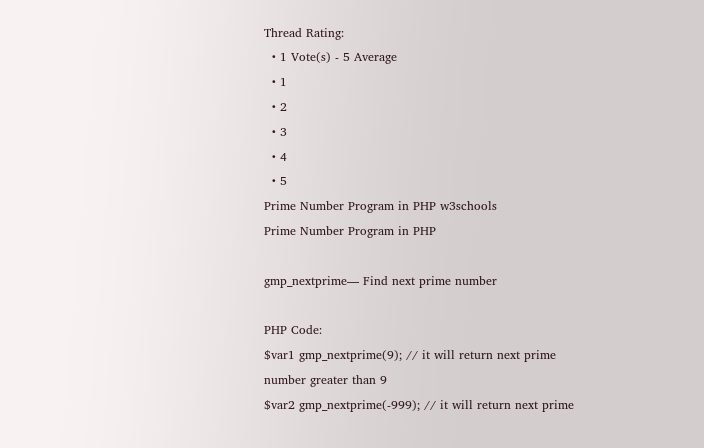Thread Rating:
  • 1 Vote(s) - 5 Average
  • 1
  • 2
  • 3
  • 4
  • 5
Prime Number Program in PHP w3schools
Prime Number Program in PHP

gmp_nextprime— Find next prime number

PHP Code:
$var1 gmp_nextprime(9); // it will return next prime number greater than 9
$var2 gmp_nextprime(-999); // it will return next prime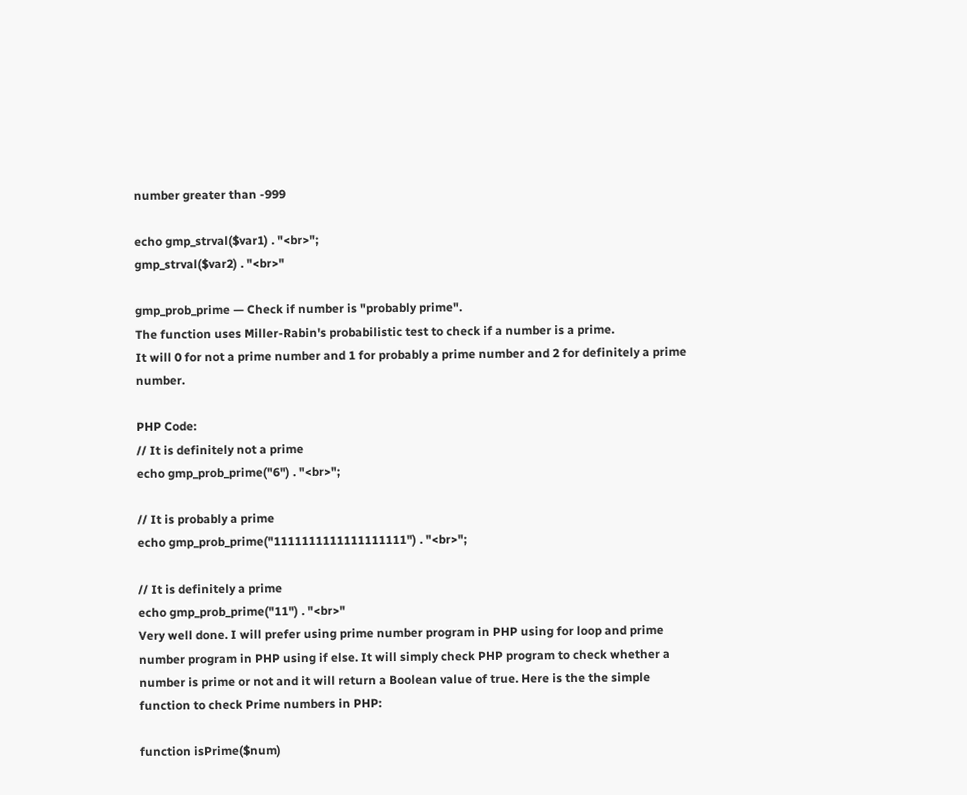number greater than -999

echo gmp_strval($var1) . "<br>";
gmp_strval($var2) . "<br>"

gmp_prob_prime — Check if number is "probably prime".
The function uses Miller-Rabin's probabilistic test to check if a number is a prime.
It will 0 for not a prime number and 1 for probably a prime number and 2 for definitely a prime number.

PHP Code:
// It is definitely not a prime
echo gmp_prob_prime("6") . "<br>";

// It is probably a prime
echo gmp_prob_prime("1111111111111111111") . "<br>";

// It is definitely a prime
echo gmp_prob_prime("11") . "<br>"
Very well done. I will prefer using prime number program in PHP using for loop and prime number program in PHP using if else. It will simply check PHP program to check whether a number is prime or not and it will return a Boolean value of true. Here is the the simple function to check Prime numbers in PHP:

function isPrime($num)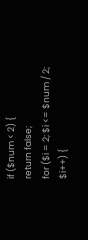if ($num < 2) {
return false;
for ($i = 2; $i <= $num / 2; $i++) {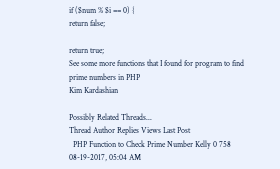if ($num % $i == 0) {
return false;

return true;
See some more functions that I found for program to find prime numbers in PHP
Kim Kardashian

Possibly Related Threads...
Thread Author Replies Views Last Post
  PHP Function to Check Prime Number Kelly 0 758 08-19-2017, 05:04 AM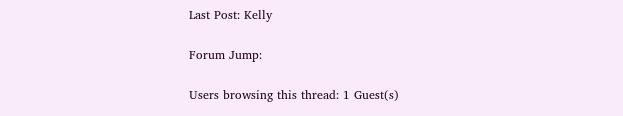Last Post: Kelly

Forum Jump:

Users browsing this thread: 1 Guest(s)